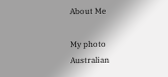About Me

My photo
Australian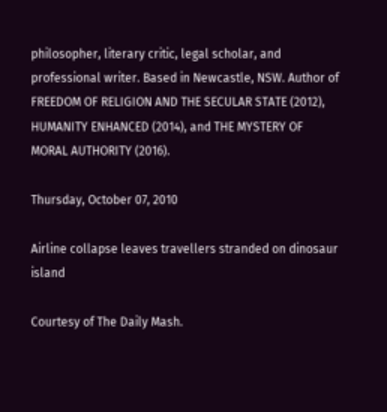philosopher, literary critic, legal scholar, and professional writer. Based in Newcastle, NSW. Author of FREEDOM OF RELIGION AND THE SECULAR STATE (2012), HUMANITY ENHANCED (2014), and THE MYSTERY OF MORAL AUTHORITY (2016).

Thursday, October 07, 2010

Airline collapse leaves travellers stranded on dinosaur island

Courtesy of The Daily Mash.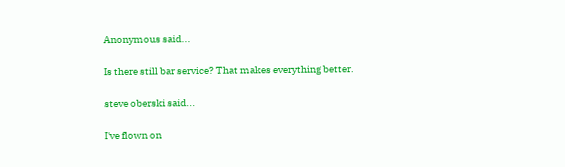Anonymous said...

Is there still bar service? That makes everything better.

steve oberski said...

I've flown on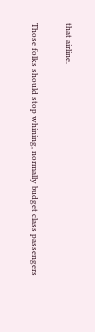that airline.

Those folks should stop whining, normally budget class passengers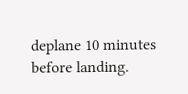deplane 10 minutes before landing.